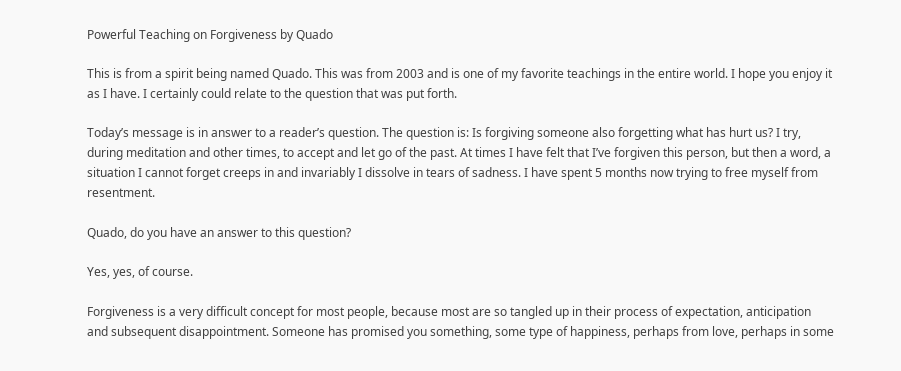Powerful Teaching on Forgiveness by Quado

This is from a spirit being named Quado. This was from 2003 and is one of my favorite teachings in the entire world. I hope you enjoy it as I have. I certainly could relate to the question that was put forth.

Today’s message is in answer to a reader’s question. The question is: Is forgiving someone also forgetting what has hurt us? I try, during meditation and other times, to accept and let go of the past. At times I have felt that I’ve forgiven this person, but then a word, a situation I cannot forget creeps in and invariably I dissolve in tears of sadness. I have spent 5 months now trying to free myself from resentment.

Quado, do you have an answer to this question?

Yes, yes, of course.

Forgiveness is a very difficult concept for most people, because most are so tangled up in their process of expectation, anticipation and subsequent disappointment. Someone has promised you something, some type of happiness, perhaps from love, perhaps in some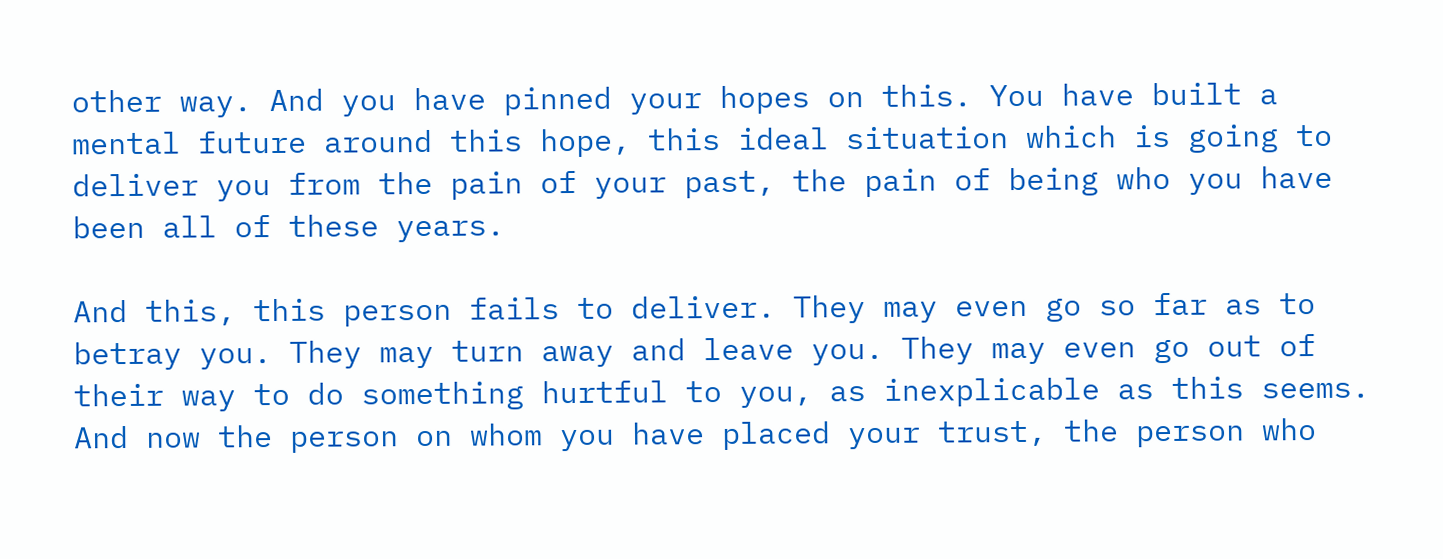other way. And you have pinned your hopes on this. You have built a mental future around this hope, this ideal situation which is going to deliver you from the pain of your past, the pain of being who you have been all of these years.

And this, this person fails to deliver. They may even go so far as to betray you. They may turn away and leave you. They may even go out of their way to do something hurtful to you, as inexplicable as this seems. And now the person on whom you have placed your trust, the person who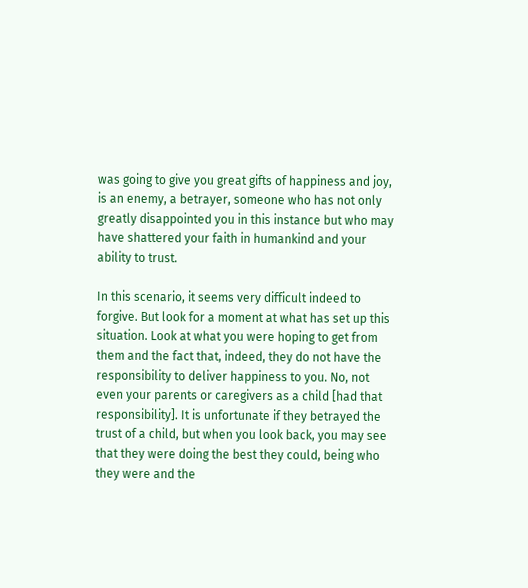was going to give you great gifts of happiness and joy, is an enemy, a betrayer, someone who has not only greatly disappointed you in this instance but who may have shattered your faith in humankind and your ability to trust.

In this scenario, it seems very difficult indeed to forgive. But look for a moment at what has set up this situation. Look at what you were hoping to get from them and the fact that, indeed, they do not have the responsibility to deliver happiness to you. No, not even your parents or caregivers as a child [had that responsibility]. It is unfortunate if they betrayed the trust of a child, but when you look back, you may see that they were doing the best they could, being who they were and the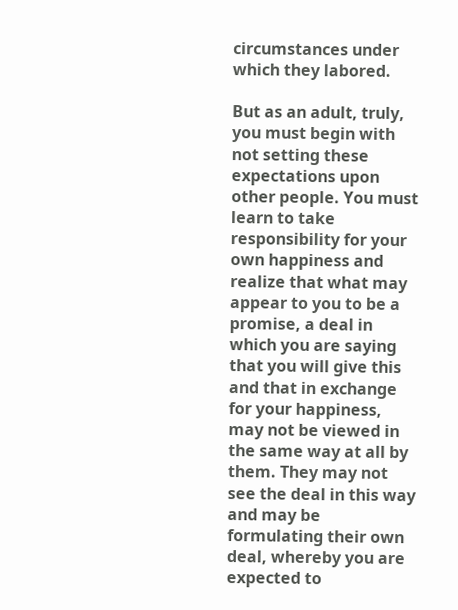circumstances under which they labored.

But as an adult, truly, you must begin with not setting these expectations upon other people. You must learn to take responsibility for your own happiness and realize that what may appear to you to be a promise, a deal in which you are saying that you will give this and that in exchange for your happiness, may not be viewed in the same way at all by them. They may not see the deal in this way and may be formulating their own deal, whereby you are expected to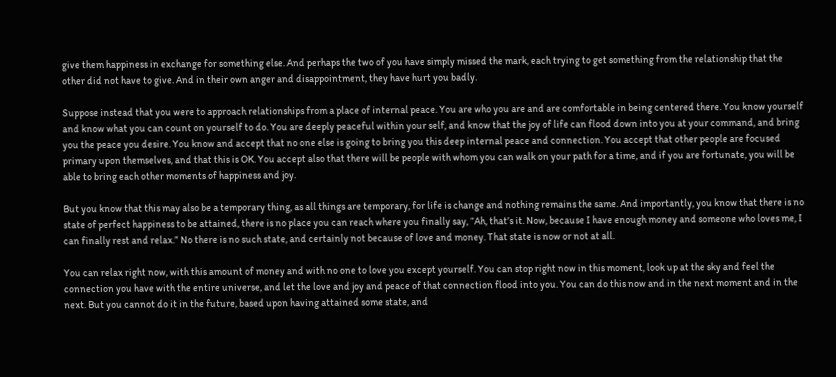give them happiness in exchange for something else. And perhaps the two of you have simply missed the mark, each trying to get something from the relationship that the other did not have to give. And in their own anger and disappointment, they have hurt you badly.

Suppose instead that you were to approach relationships from a place of internal peace. You are who you are and are comfortable in being centered there. You know yourself and know what you can count on yourself to do. You are deeply peaceful within your self, and know that the joy of life can flood down into you at your command, and bring you the peace you desire. You know and accept that no one else is going to bring you this deep internal peace and connection. You accept that other people are focused primary upon themselves, and that this is OK. You accept also that there will be people with whom you can walk on your path for a time, and if you are fortunate, you will be able to bring each other moments of happiness and joy.

But you know that this may also be a temporary thing, as all things are temporary, for life is change and nothing remains the same. And importantly, you know that there is no state of perfect happiness to be attained, there is no place you can reach where you finally say, “Ah, that’s it. Now, because I have enough money and someone who loves me, I can finally rest and relax.” No there is no such state, and certainly not because of love and money. That state is now or not at all.

You can relax right now, with this amount of money and with no one to love you except yourself. You can stop right now in this moment, look up at the sky and feel the connection you have with the entire universe, and let the love and joy and peace of that connection flood into you. You can do this now and in the next moment and in the next. But you cannot do it in the future, based upon having attained some state, and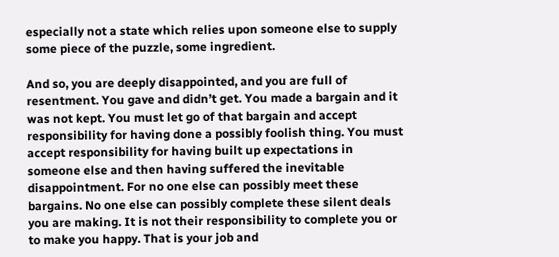especially not a state which relies upon someone else to supply some piece of the puzzle, some ingredient.

And so, you are deeply disappointed, and you are full of resentment. You gave and didn’t get. You made a bargain and it was not kept. You must let go of that bargain and accept responsibility for having done a possibly foolish thing. You must accept responsibility for having built up expectations in someone else and then having suffered the inevitable disappointment. For no one else can possibly meet these bargains. No one else can possibly complete these silent deals you are making. It is not their responsibility to complete you or to make you happy. That is your job and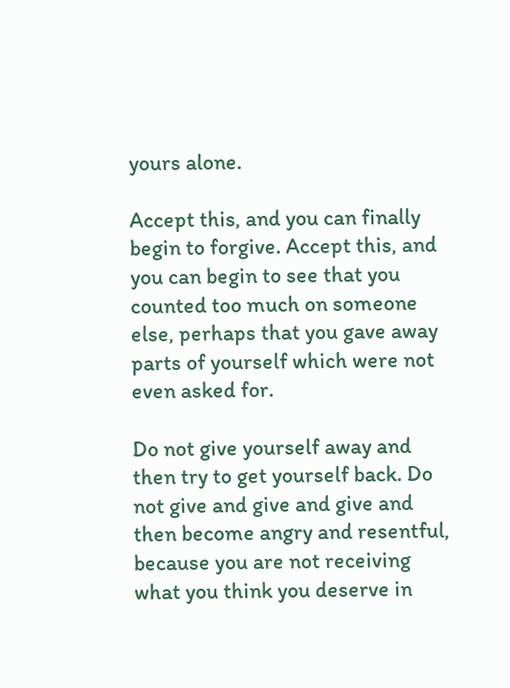yours alone.

Accept this, and you can finally begin to forgive. Accept this, and you can begin to see that you counted too much on someone else, perhaps that you gave away parts of yourself which were not even asked for.

Do not give yourself away and then try to get yourself back. Do not give and give and give and then become angry and resentful, because you are not receiving what you think you deserve in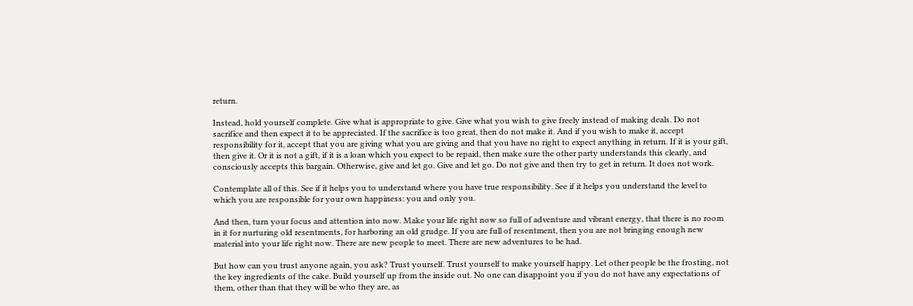return.

Instead, hold yourself complete. Give what is appropriate to give. Give what you wish to give freely instead of making deals. Do not sacrifice and then expect it to be appreciated. If the sacrifice is too great, then do not make it. And if you wish to make it, accept responsibility for it, accept that you are giving what you are giving and that you have no right to expect anything in return. If it is your gift, then give it. Or it is not a gift, if it is a loan which you expect to be repaid, then make sure the other party understands this clearly, and consciously accepts this bargain. Otherwise, give and let go. Give and let go. Do not give and then try to get in return. It does not work.

Contemplate all of this. See if it helps you to understand where you have true responsibility. See if it helps you understand the level to which you are responsible for your own happiness: you and only you.

And then, turn your focus and attention into now. Make your life right now so full of adventure and vibrant energy, that there is no room in it for nurturing old resentments, for harboring an old grudge. If you are full of resentment, then you are not bringing enough new material into your life right now. There are new people to meet. There are new adventures to be had.

But how can you trust anyone again, you ask? Trust yourself. Trust yourself to make yourself happy. Let other people be the frosting, not the key ingredients of the cake. Build yourself up from the inside out. No one can disappoint you if you do not have any expectations of them, other than that they will be who they are, as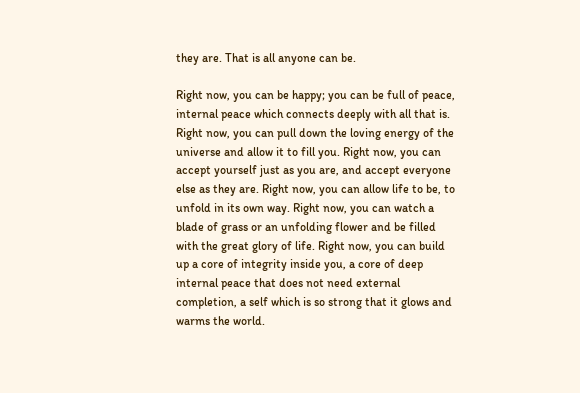they are. That is all anyone can be.

Right now, you can be happy; you can be full of peace, internal peace which connects deeply with all that is. Right now, you can pull down the loving energy of the universe and allow it to fill you. Right now, you can accept yourself just as you are, and accept everyone else as they are. Right now, you can allow life to be, to unfold in its own way. Right now, you can watch a blade of grass or an unfolding flower and be filled with the great glory of life. Right now, you can build up a core of integrity inside you, a core of deep internal peace that does not need external completion, a self which is so strong that it glows and warms the world.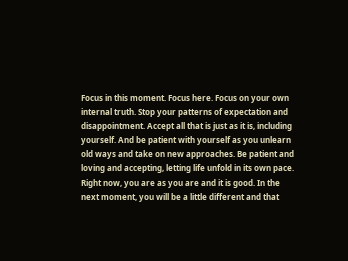Focus in this moment. Focus here. Focus on your own internal truth. Stop your patterns of expectation and disappointment. Accept all that is just as it is, including yourself. And be patient with yourself as you unlearn old ways and take on new approaches. Be patient and loving and accepting, letting life unfold in its own pace. Right now, you are as you are and it is good. In the next moment, you will be a little different and that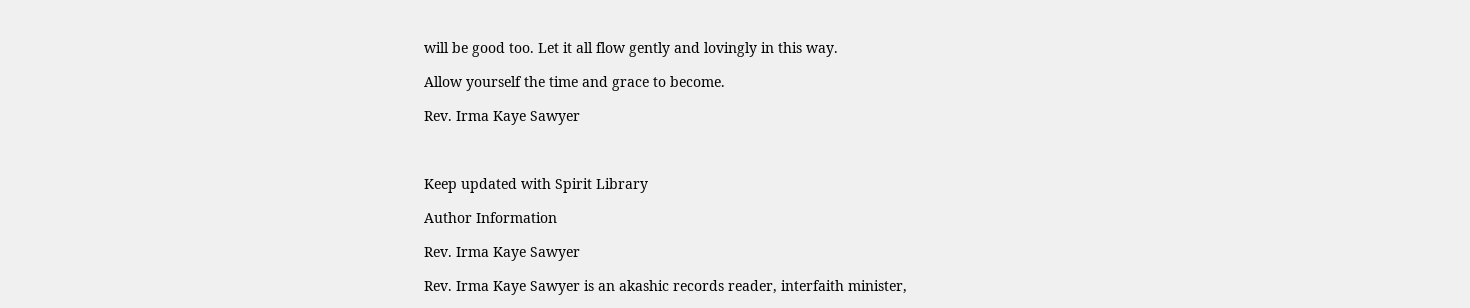will be good too. Let it all flow gently and lovingly in this way.

Allow yourself the time and grace to become.

Rev. Irma Kaye Sawyer



Keep updated with Spirit Library

Author Information

Rev. Irma Kaye Sawyer

Rev. Irma Kaye Sawyer is an akashic records reader, interfaith minister,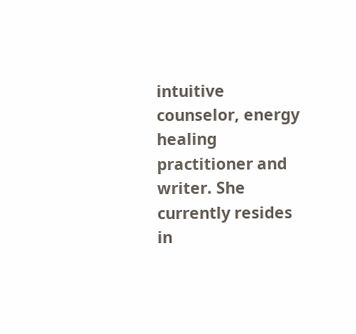intuitive counselor, energy healing practitioner and writer. She currently resides in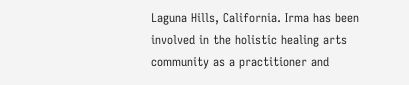Laguna Hills, California. Irma has been involved in the holistic healing arts community as a practitioner and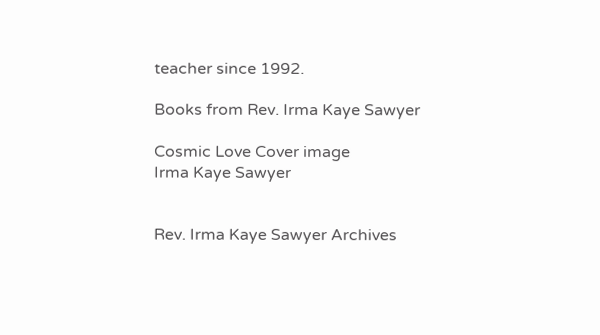teacher since 1992.

Books from Rev. Irma Kaye Sawyer

Cosmic Love Cover image
Irma Kaye Sawyer


Rev. Irma Kaye Sawyer Archives